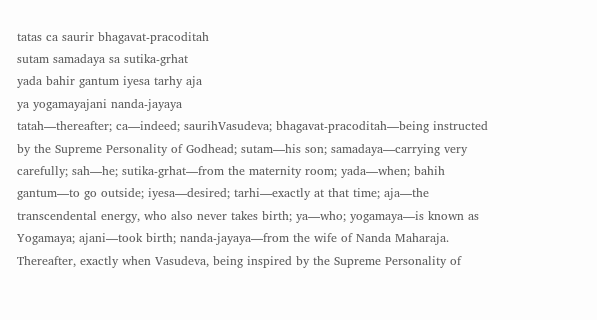tatas ca saurir bhagavat-pracoditah
sutam samadaya sa sutika-grhat
yada bahir gantum iyesa tarhy aja
ya yogamayajani nanda-jayaya
tatah—thereafter; ca—indeed; saurihVasudeva; bhagavat-pracoditah—being instructed by the Supreme Personality of Godhead; sutam—his son; samadaya—carrying very carefully; sah—he; sutika-grhat—from the maternity room; yada—when; bahih gantum—to go outside; iyesa—desired; tarhi—exactly at that time; aja—the transcendental energy, who also never takes birth; ya—who; yogamaya—is known as Yogamaya; ajani—took birth; nanda-jayaya—from the wife of Nanda Maharaja.
Thereafter, exactly when Vasudeva, being inspired by the Supreme Personality of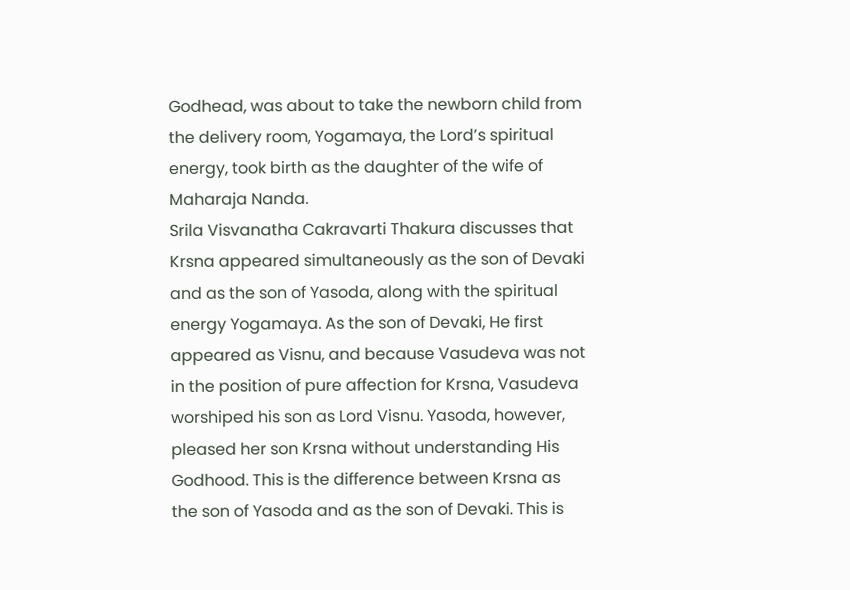Godhead, was about to take the newborn child from the delivery room, Yogamaya, the Lord’s spiritual energy, took birth as the daughter of the wife of Maharaja Nanda.
Srila Visvanatha Cakravarti Thakura discusses that Krsna appeared simultaneously as the son of Devaki and as the son of Yasoda, along with the spiritual energy Yogamaya. As the son of Devaki, He first appeared as Visnu, and because Vasudeva was not in the position of pure affection for Krsna, Vasudeva worshiped his son as Lord Visnu. Yasoda, however, pleased her son Krsna without understanding His Godhood. This is the difference between Krsna as the son of Yasoda and as the son of Devaki. This is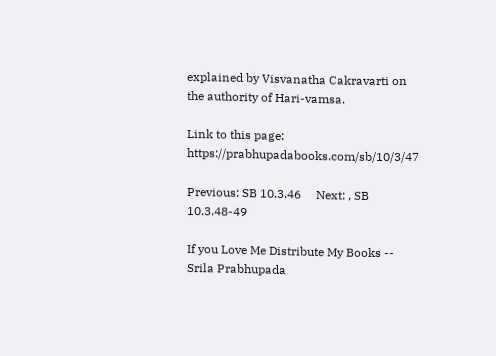explained by Visvanatha Cakravarti on the authority of Hari-vamsa.

Link to this page: https://prabhupadabooks.com/sb/10/3/47

Previous: SB 10.3.46     Next: , SB 10.3.48-49

If you Love Me Distribute My Books -- Srila Prabhupada